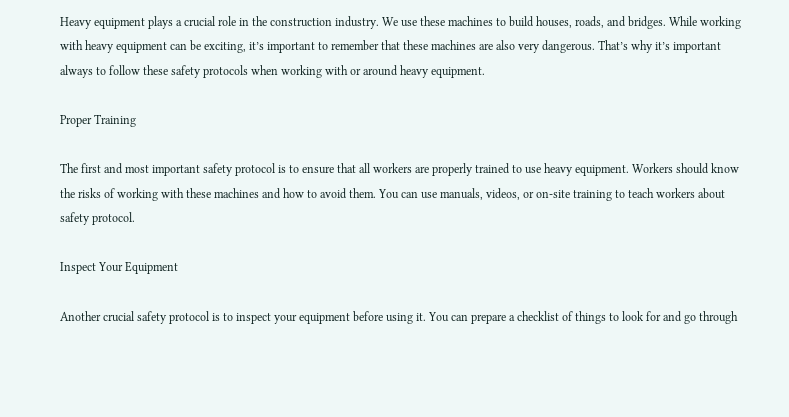Heavy equipment plays a crucial role in the construction industry. We use these machines to build houses, roads, and bridges. While working with heavy equipment can be exciting, it’s important to remember that these machines are also very dangerous. That’s why it’s important always to follow these safety protocols when working with or around heavy equipment.

Proper Training

The first and most important safety protocol is to ensure that all workers are properly trained to use heavy equipment. Workers should know the risks of working with these machines and how to avoid them. You can use manuals, videos, or on-site training to teach workers about safety protocol.

Inspect Your Equipment

Another crucial safety protocol is to inspect your equipment before using it. You can prepare a checklist of things to look for and go through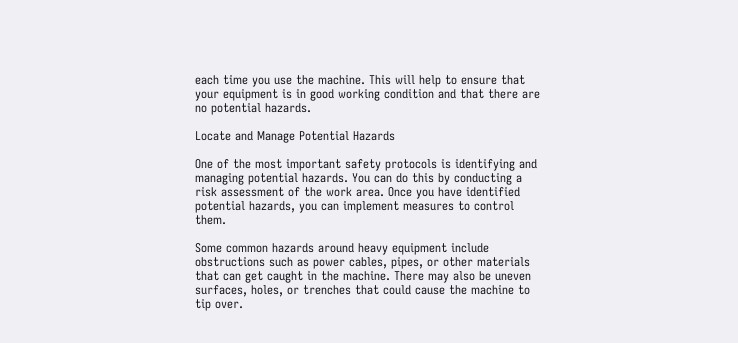each time you use the machine. This will help to ensure that your equipment is in good working condition and that there are no potential hazards.

Locate and Manage Potential Hazards

One of the most important safety protocols is identifying and managing potential hazards. You can do this by conducting a risk assessment of the work area. Once you have identified potential hazards, you can implement measures to control them.

Some common hazards around heavy equipment include obstructions such as power cables, pipes, or other materials that can get caught in the machine. There may also be uneven surfaces, holes, or trenches that could cause the machine to tip over.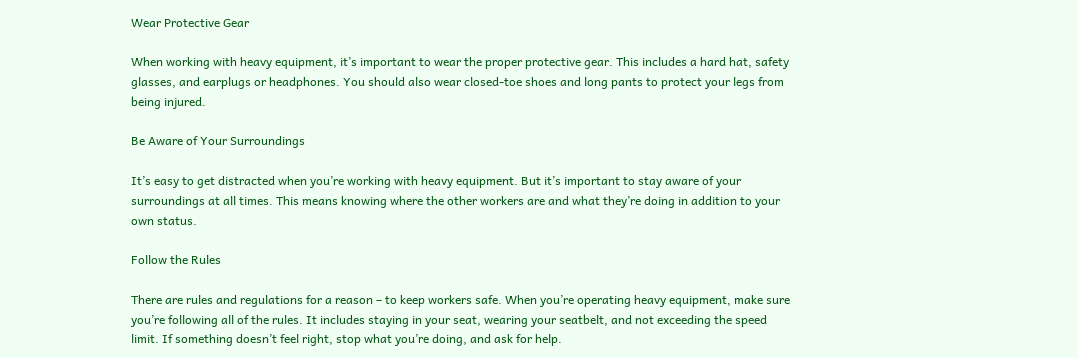Wear Protective Gear

When working with heavy equipment, it’s important to wear the proper protective gear. This includes a hard hat, safety glasses, and earplugs or headphones. You should also wear closed-toe shoes and long pants to protect your legs from being injured.

Be Aware of Your Surroundings

It’s easy to get distracted when you’re working with heavy equipment. But it’s important to stay aware of your surroundings at all times. This means knowing where the other workers are and what they’re doing in addition to your own status.

Follow the Rules

There are rules and regulations for a reason – to keep workers safe. When you’re operating heavy equipment, make sure you’re following all of the rules. It includes staying in your seat, wearing your seatbelt, and not exceeding the speed limit. If something doesn’t feel right, stop what you’re doing, and ask for help.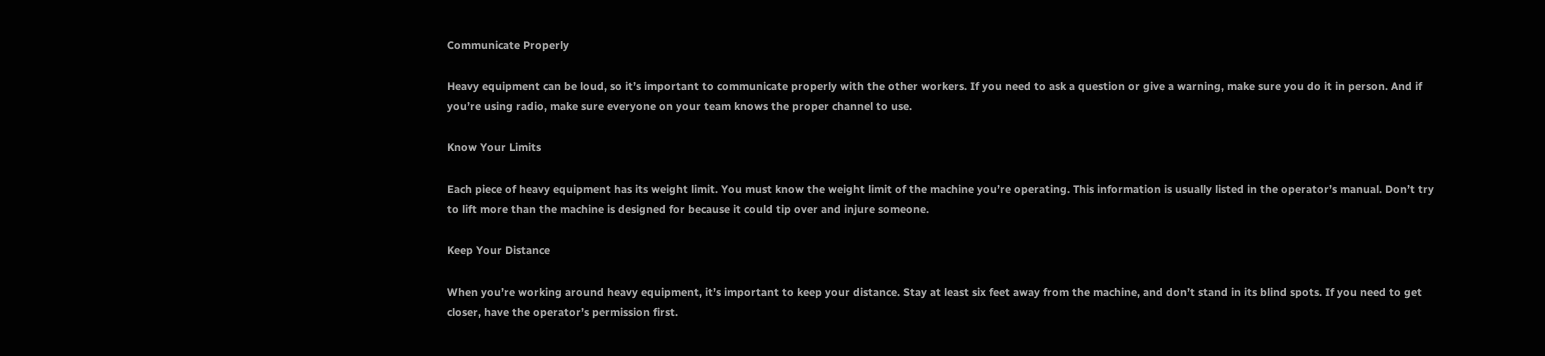Communicate Properly

Heavy equipment can be loud, so it’s important to communicate properly with the other workers. If you need to ask a question or give a warning, make sure you do it in person. And if you’re using radio, make sure everyone on your team knows the proper channel to use.

Know Your Limits

Each piece of heavy equipment has its weight limit. You must know the weight limit of the machine you’re operating. This information is usually listed in the operator’s manual. Don’t try to lift more than the machine is designed for because it could tip over and injure someone.

Keep Your Distance

When you’re working around heavy equipment, it’s important to keep your distance. Stay at least six feet away from the machine, and don’t stand in its blind spots. If you need to get closer, have the operator’s permission first.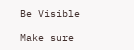Be Visible

Make sure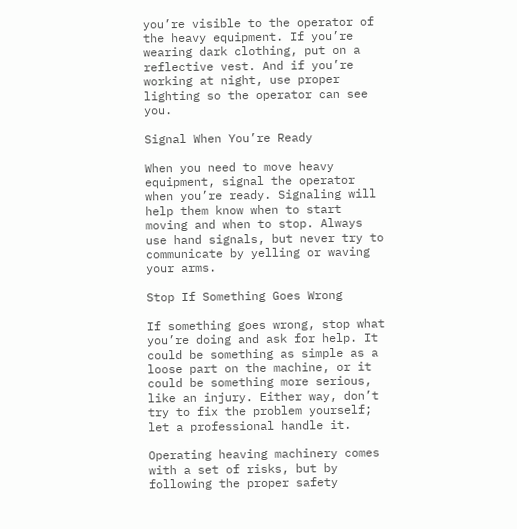you’re visible to the operator of the heavy equipment. If you’re wearing dark clothing, put on a reflective vest. And if you’re working at night, use proper lighting so the operator can see you.

Signal When You’re Ready

When you need to move heavy equipment, signal the operator when you’re ready. Signaling will help them know when to start moving and when to stop. Always use hand signals, but never try to communicate by yelling or waving your arms.

Stop If Something Goes Wrong

If something goes wrong, stop what you’re doing and ask for help. It could be something as simple as a loose part on the machine, or it could be something more serious, like an injury. Either way, don’t try to fix the problem yourself; let a professional handle it.

Operating heaving machinery comes with a set of risks, but by following the proper safety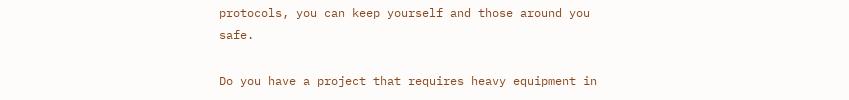protocols, you can keep yourself and those around you safe.

Do you have a project that requires heavy equipment in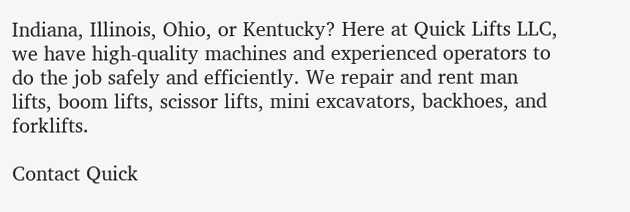Indiana, Illinois, Ohio, or Kentucky? Here at Quick Lifts LLC, we have high-quality machines and experienced operators to do the job safely and efficiently. We repair and rent man lifts, boom lifts, scissor lifts, mini excavators, backhoes, and forklifts.

Contact Quick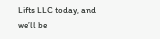Lifts LLC today, and we’ll be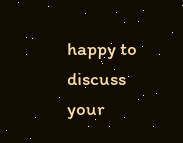happy to discuss your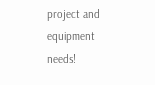project and equipment needs!